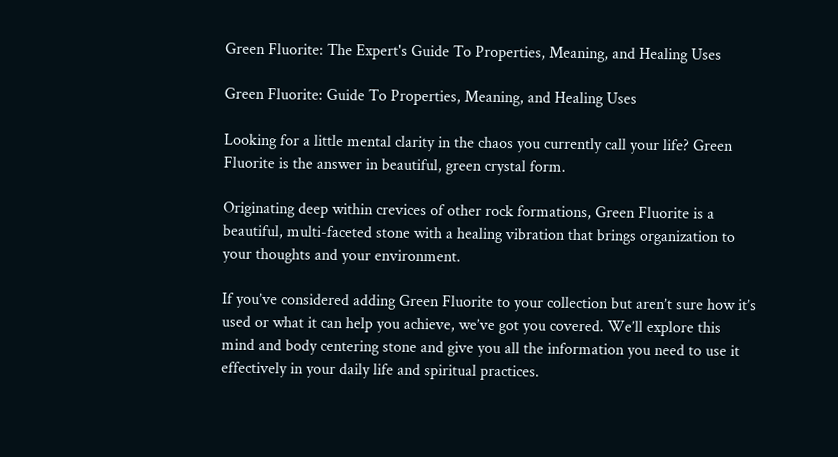Green Fluorite: The Expert's Guide To Properties, Meaning, and Healing Uses

Green Fluorite: Guide To Properties, Meaning, and Healing Uses

Looking for a little mental clarity in the chaos you currently call your life? Green Fluorite is the answer in beautiful, green crystal form.

Originating deep within crevices of other rock formations, Green Fluorite is a beautiful, multi-faceted stone with a healing vibration that brings organization to your thoughts and your environment.

If you’ve considered adding Green Fluorite to your collection but aren’t sure how it’s used or what it can help you achieve, we’ve got you covered. We’ll explore this mind and body centering stone and give you all the information you need to use it effectively in your daily life and spiritual practices.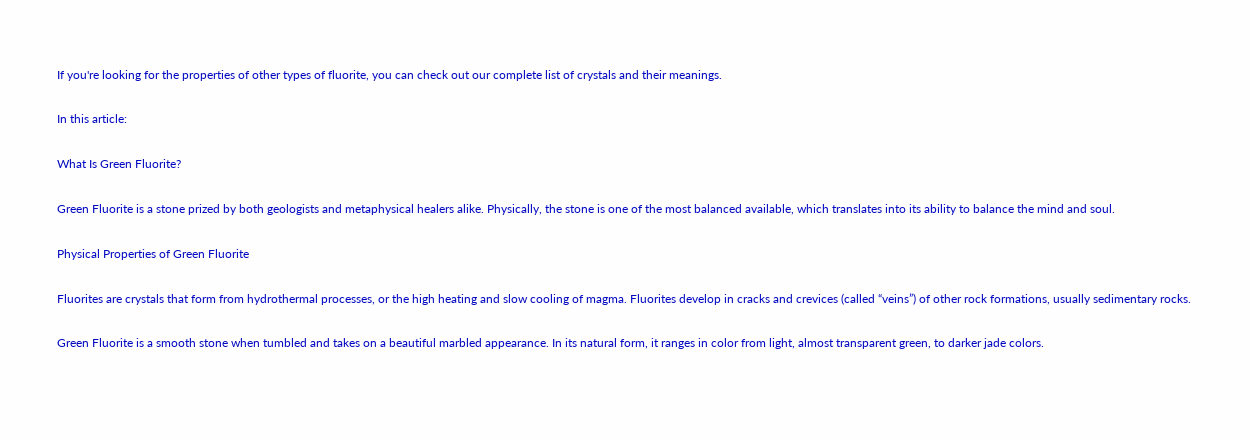If you're looking for the properties of other types of fluorite, you can check out our complete list of crystals and their meanings.

In this article:

What Is Green Fluorite?

Green Fluorite is a stone prized by both geologists and metaphysical healers alike. Physically, the stone is one of the most balanced available, which translates into its ability to balance the mind and soul.

Physical Properties of Green Fluorite

Fluorites are crystals that form from hydrothermal processes, or the high heating and slow cooling of magma. Fluorites develop in cracks and crevices (called “veins”) of other rock formations, usually sedimentary rocks.

Green Fluorite is a smooth stone when tumbled and takes on a beautiful marbled appearance. In its natural form, it ranges in color from light, almost transparent green, to darker jade colors.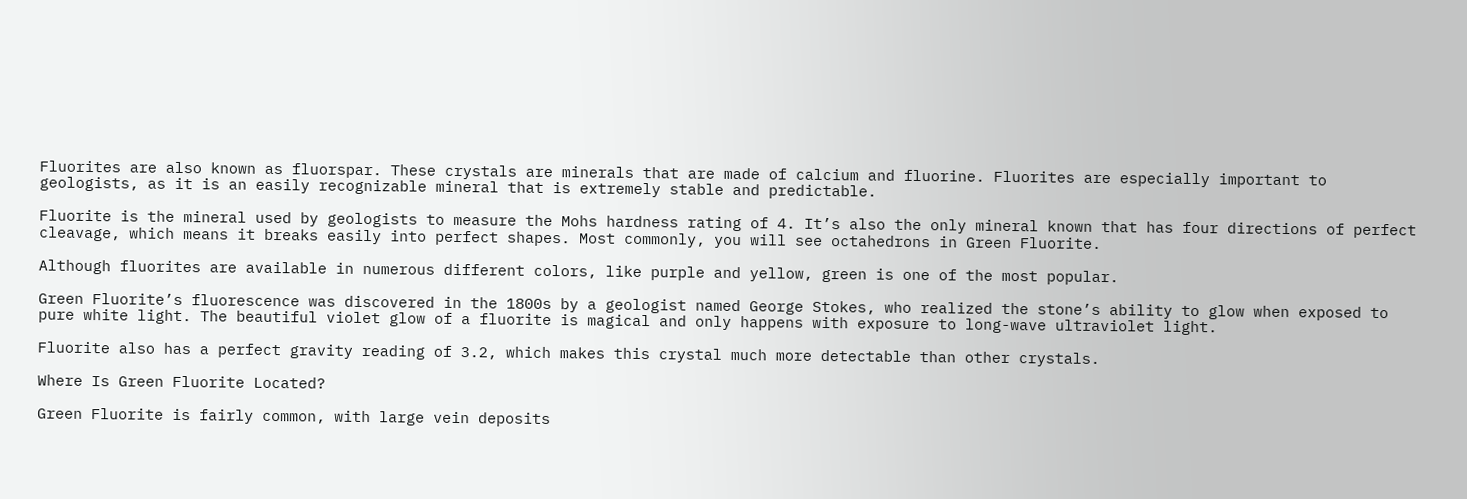Fluorites are also known as fluorspar. These crystals are minerals that are made of calcium and fluorine. Fluorites are especially important to geologists, as it is an easily recognizable mineral that is extremely stable and predictable.

Fluorite is the mineral used by geologists to measure the Mohs hardness rating of 4. It’s also the only mineral known that has four directions of perfect cleavage, which means it breaks easily into perfect shapes. Most commonly, you will see octahedrons in Green Fluorite.

Although fluorites are available in numerous different colors, like purple and yellow, green is one of the most popular.

Green Fluorite’s fluorescence was discovered in the 1800s by a geologist named George Stokes, who realized the stone’s ability to glow when exposed to pure white light. The beautiful violet glow of a fluorite is magical and only happens with exposure to long-wave ultraviolet light.

Fluorite also has a perfect gravity reading of 3.2, which makes this crystal much more detectable than other crystals.

Where Is Green Fluorite Located?

Green Fluorite is fairly common, with large vein deposits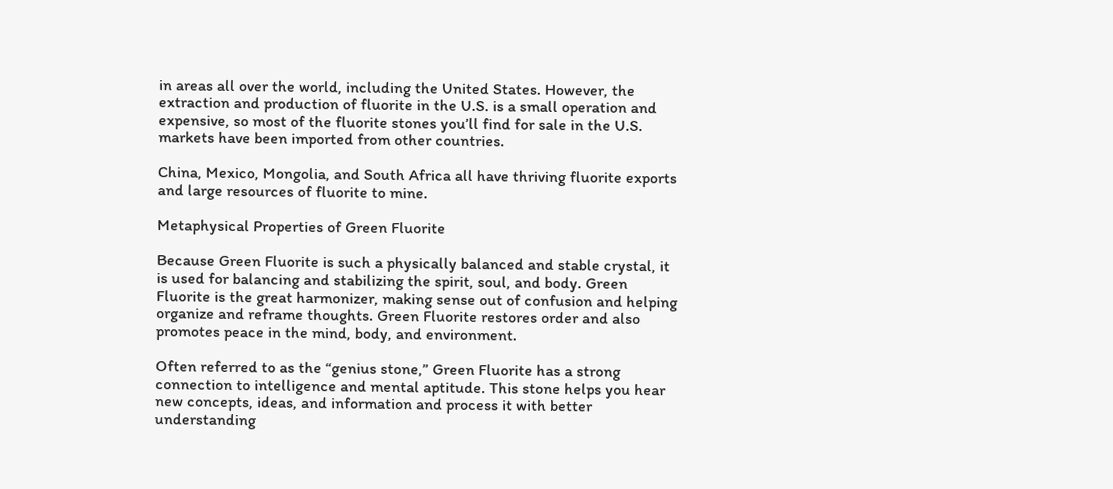in areas all over the world, including the United States. However, the extraction and production of fluorite in the U.S. is a small operation and expensive, so most of the fluorite stones you’ll find for sale in the U.S. markets have been imported from other countries.

China, Mexico, Mongolia, and South Africa all have thriving fluorite exports and large resources of fluorite to mine.

Metaphysical Properties of Green Fluorite

Because Green Fluorite is such a physically balanced and stable crystal, it is used for balancing and stabilizing the spirit, soul, and body. Green Fluorite is the great harmonizer, making sense out of confusion and helping organize and reframe thoughts. Green Fluorite restores order and also promotes peace in the mind, body, and environment.

Often referred to as the “genius stone,” Green Fluorite has a strong connection to intelligence and mental aptitude. This stone helps you hear new concepts, ideas, and information and process it with better understanding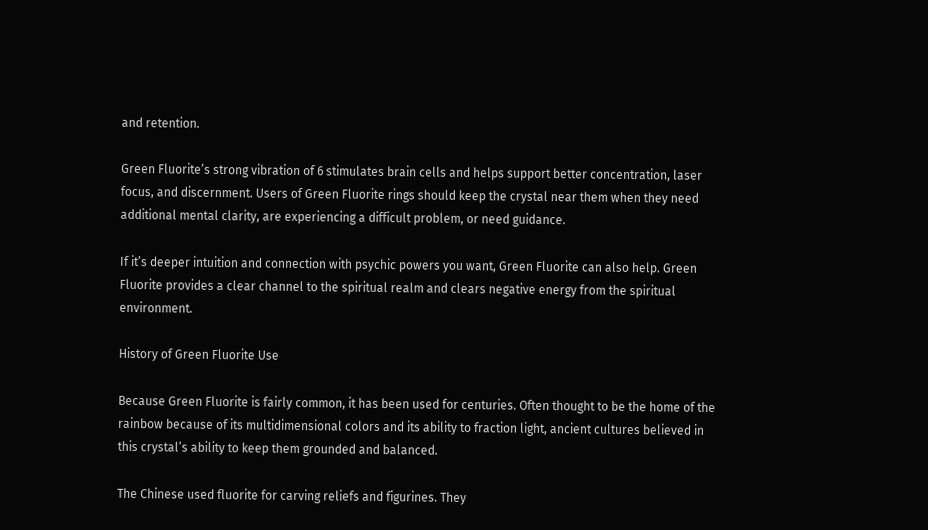and retention.

Green Fluorite’s strong vibration of 6 stimulates brain cells and helps support better concentration, laser focus, and discernment. Users of Green Fluorite rings should keep the crystal near them when they need additional mental clarity, are experiencing a difficult problem, or need guidance.

If it’s deeper intuition and connection with psychic powers you want, Green Fluorite can also help. Green Fluorite provides a clear channel to the spiritual realm and clears negative energy from the spiritual environment.

History of Green Fluorite Use

Because Green Fluorite is fairly common, it has been used for centuries. Often thought to be the home of the rainbow because of its multidimensional colors and its ability to fraction light, ancient cultures believed in this crystal’s ability to keep them grounded and balanced.

The Chinese used fluorite for carving reliefs and figurines. They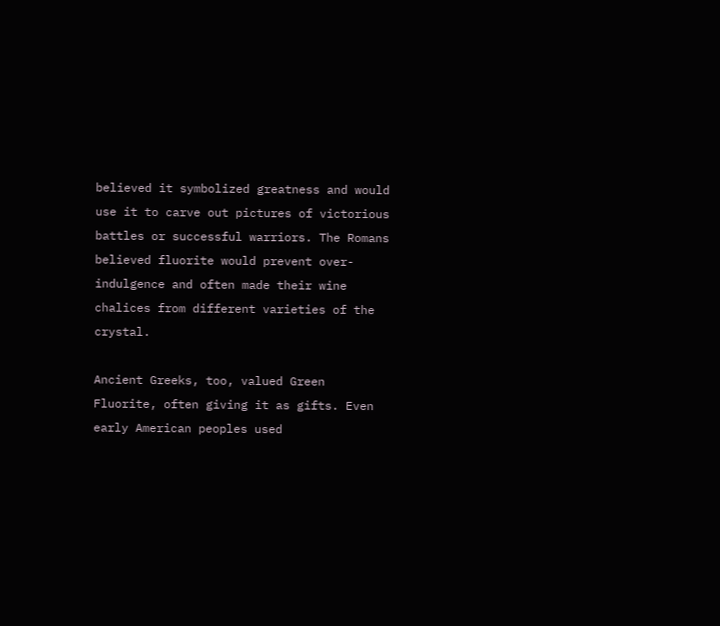believed it symbolized greatness and would use it to carve out pictures of victorious battles or successful warriors. The Romans believed fluorite would prevent over-indulgence and often made their wine chalices from different varieties of the crystal.

Ancient Greeks, too, valued Green Fluorite, often giving it as gifts. Even early American peoples used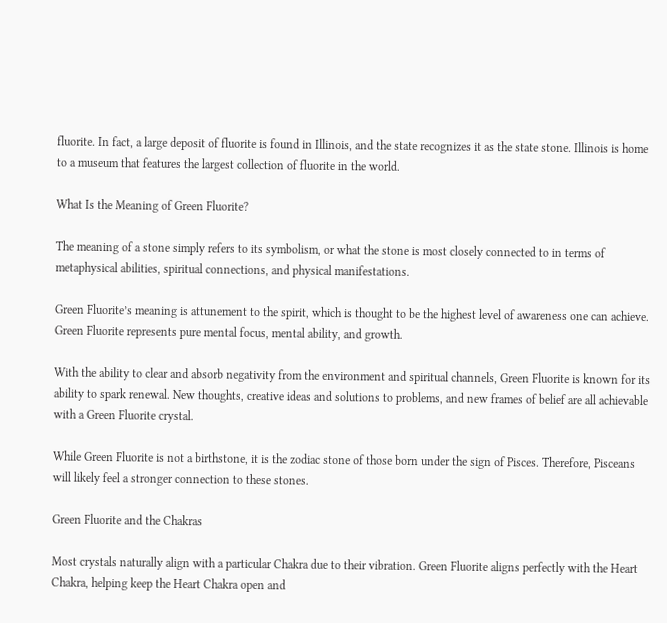fluorite. In fact, a large deposit of fluorite is found in Illinois, and the state recognizes it as the state stone. Illinois is home to a museum that features the largest collection of fluorite in the world.

What Is the Meaning of Green Fluorite?

The meaning of a stone simply refers to its symbolism, or what the stone is most closely connected to in terms of metaphysical abilities, spiritual connections, and physical manifestations.

Green Fluorite’s meaning is attunement to the spirit, which is thought to be the highest level of awareness one can achieve. Green Fluorite represents pure mental focus, mental ability, and growth.

With the ability to clear and absorb negativity from the environment and spiritual channels, Green Fluorite is known for its ability to spark renewal. New thoughts, creative ideas and solutions to problems, and new frames of belief are all achievable with a Green Fluorite crystal.

While Green Fluorite is not a birthstone, it is the zodiac stone of those born under the sign of Pisces. Therefore, Pisceans will likely feel a stronger connection to these stones.

Green Fluorite and the Chakras

Most crystals naturally align with a particular Chakra due to their vibration. Green Fluorite aligns perfectly with the Heart Chakra, helping keep the Heart Chakra open and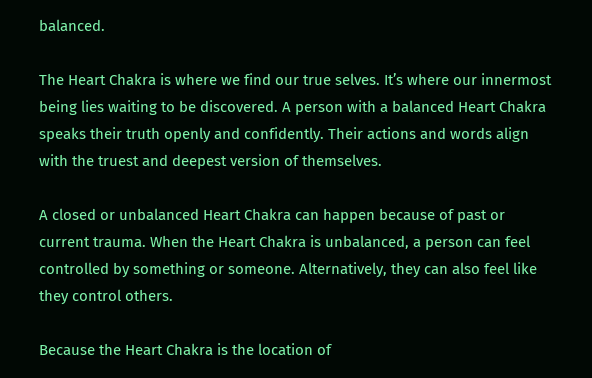balanced.

The Heart Chakra is where we find our true selves. It’s where our innermost being lies waiting to be discovered. A person with a balanced Heart Chakra speaks their truth openly and confidently. Their actions and words align with the truest and deepest version of themselves.

A closed or unbalanced Heart Chakra can happen because of past or current trauma. When the Heart Chakra is unbalanced, a person can feel controlled by something or someone. Alternatively, they can also feel like they control others.

Because the Heart Chakra is the location of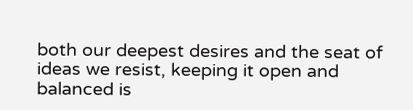both our deepest desires and the seat of ideas we resist, keeping it open and balanced is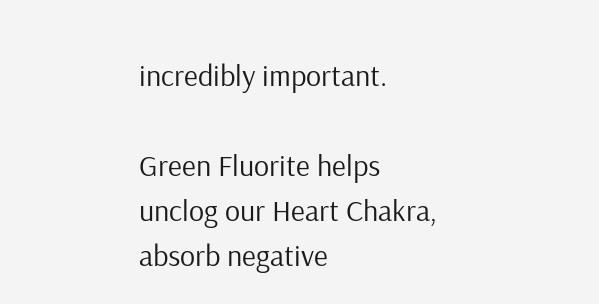incredibly important.

Green Fluorite helps unclog our Heart Chakra, absorb negative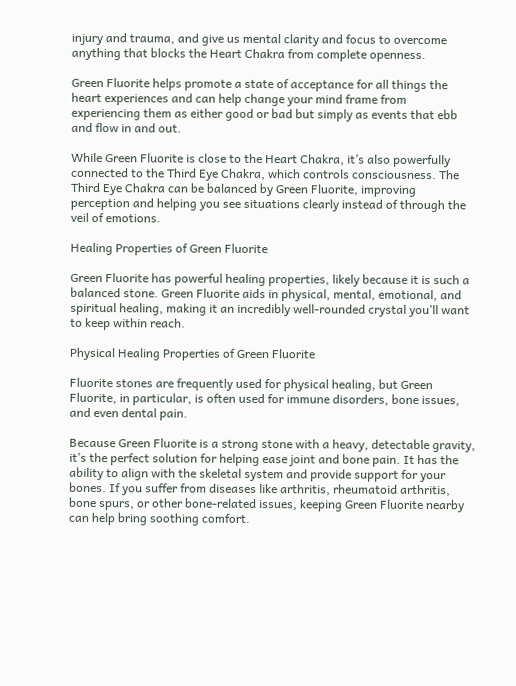injury and trauma, and give us mental clarity and focus to overcome anything that blocks the Heart Chakra from complete openness.

Green Fluorite helps promote a state of acceptance for all things the heart experiences and can help change your mind frame from experiencing them as either good or bad but simply as events that ebb and flow in and out.

While Green Fluorite is close to the Heart Chakra, it’s also powerfully connected to the Third Eye Chakra, which controls consciousness. The Third Eye Chakra can be balanced by Green Fluorite, improving perception and helping you see situations clearly instead of through the veil of emotions.

Healing Properties of Green Fluorite

Green Fluorite has powerful healing properties, likely because it is such a balanced stone. Green Fluorite aids in physical, mental, emotional, and spiritual healing, making it an incredibly well-rounded crystal you’ll want to keep within reach.

Physical Healing Properties of Green Fluorite

Fluorite stones are frequently used for physical healing, but Green Fluorite, in particular, is often used for immune disorders, bone issues, and even dental pain.

Because Green Fluorite is a strong stone with a heavy, detectable gravity, it’s the perfect solution for helping ease joint and bone pain. It has the ability to align with the skeletal system and provide support for your bones. If you suffer from diseases like arthritis, rheumatoid arthritis, bone spurs, or other bone-related issues, keeping Green Fluorite nearby can help bring soothing comfort.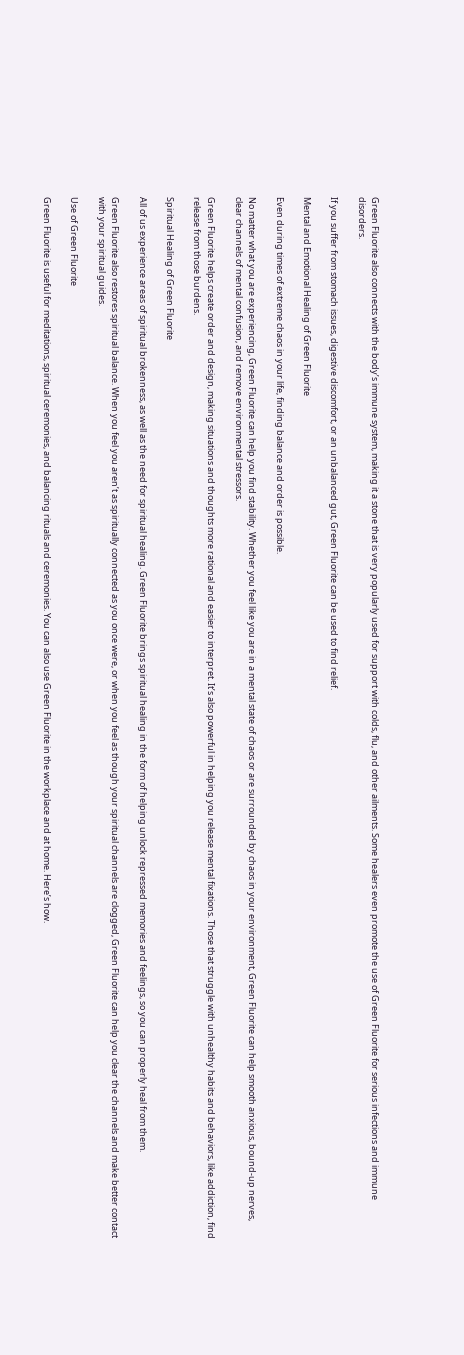Green Fluorite also connects with the body’s immune system, making it a stone that is very popularly used for support with colds, flu, and other ailments. Some healers even promote the use of Green Fluorite for serious infections and immune disorders.

If you suffer from stomach issues, digestive discomfort, or an unbalanced gut, Green Fluorite can be used to find relief.

Mental and Emotional Healing of Green Fluorite

Even during times of extreme chaos in your life, finding balance and order is possible.

No matter what you are experiencing, Green Fluorite can help you find stability. Whether you feel like you are in a mental state of chaos or are surrounded by chaos in your environment, Green Fluorite can help smooth anxious, bound-up nerves, clear channels of mental confusion, and remove environmental stressors.

Green Fluorite helps create order and design, making situations and thoughts more rational and easier to interpret. It’s also powerful in helping you release mental fixations. Those that struggle with unhealthy habits and behaviors, like addiction, find release from those burdens.

Spiritual Healing of Green Fluorite

All of us experience areas of spiritual brokenness, as well as the need for spiritual healing. Green Fluorite brings spiritual healing in the form of helping unlock repressed memories and feelings, so you can properly heal from them.

Green Fluorite also restores spiritual balance. When you feel you aren’t as spiritually connected as you once were, or when you feel as though your spiritual channels are clogged, Green Fluorite can help you clear the channels and make better contact with your spiritual guides.

Use of Green Fluorite

Green Fluorite is useful for meditations, spiritual ceremonies, and balancing rituals and ceremonies. You can also use Green Fluorite in the workplace and at home. Here’s how.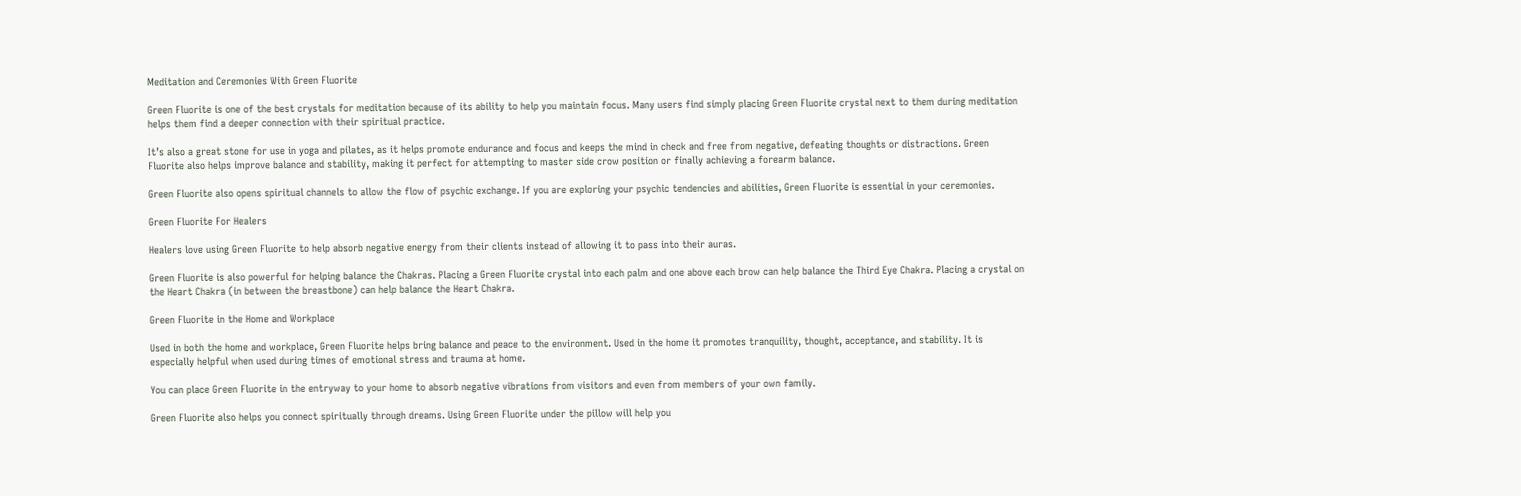Meditation and Ceremonies With Green Fluorite

Green Fluorite is one of the best crystals for meditation because of its ability to help you maintain focus. Many users find simply placing Green Fluorite crystal next to them during meditation helps them find a deeper connection with their spiritual practice.

It’s also a great stone for use in yoga and pilates, as it helps promote endurance and focus and keeps the mind in check and free from negative, defeating thoughts or distractions. Green Fluorite also helps improve balance and stability, making it perfect for attempting to master side crow position or finally achieving a forearm balance.

Green Fluorite also opens spiritual channels to allow the flow of psychic exchange. If you are exploring your psychic tendencies and abilities, Green Fluorite is essential in your ceremonies.

Green Fluorite For Healers

Healers love using Green Fluorite to help absorb negative energy from their clients instead of allowing it to pass into their auras.

Green Fluorite is also powerful for helping balance the Chakras. Placing a Green Fluorite crystal into each palm and one above each brow can help balance the Third Eye Chakra. Placing a crystal on the Heart Chakra (in between the breastbone) can help balance the Heart Chakra.

Green Fluorite in the Home and Workplace

Used in both the home and workplace, Green Fluorite helps bring balance and peace to the environment. Used in the home it promotes tranquility, thought, acceptance, and stability. It is especially helpful when used during times of emotional stress and trauma at home.

You can place Green Fluorite in the entryway to your home to absorb negative vibrations from visitors and even from members of your own family.

Green Fluorite also helps you connect spiritually through dreams. Using Green Fluorite under the pillow will help you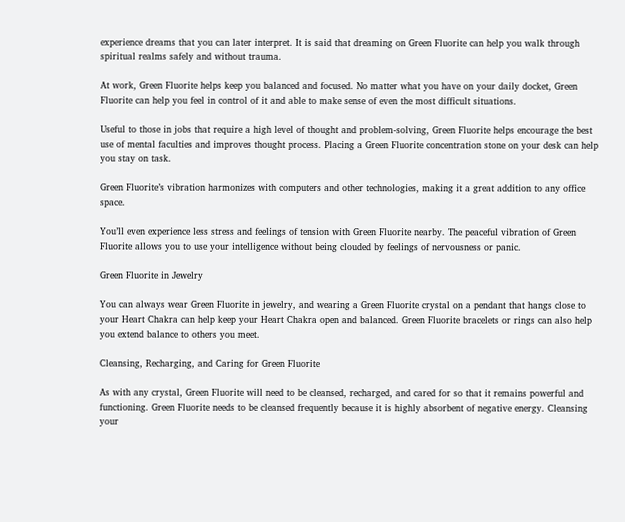experience dreams that you can later interpret. It is said that dreaming on Green Fluorite can help you walk through spiritual realms safely and without trauma.

At work, Green Fluorite helps keep you balanced and focused. No matter what you have on your daily docket, Green Fluorite can help you feel in control of it and able to make sense of even the most difficult situations.

Useful to those in jobs that require a high level of thought and problem-solving, Green Fluorite helps encourage the best use of mental faculties and improves thought process. Placing a Green Fluorite concentration stone on your desk can help you stay on task.

Green Fluorite’s vibration harmonizes with computers and other technologies, making it a great addition to any office space.

You’ll even experience less stress and feelings of tension with Green Fluorite nearby. The peaceful vibration of Green Fluorite allows you to use your intelligence without being clouded by feelings of nervousness or panic.

Green Fluorite in Jewelry

You can always wear Green Fluorite in jewelry, and wearing a Green Fluorite crystal on a pendant that hangs close to your Heart Chakra can help keep your Heart Chakra open and balanced. Green Fluorite bracelets or rings can also help you extend balance to others you meet.

Cleansing, Recharging, and Caring for Green Fluorite

As with any crystal, Green Fluorite will need to be cleansed, recharged, and cared for so that it remains powerful and functioning. Green Fluorite needs to be cleansed frequently because it is highly absorbent of negative energy. Cleansing your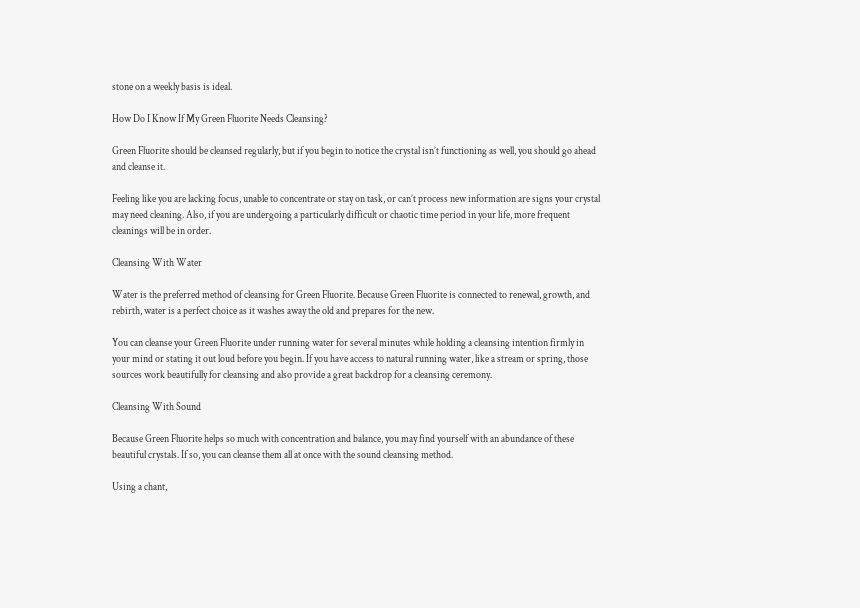stone on a weekly basis is ideal.

How Do I Know If My Green Fluorite Needs Cleansing?

Green Fluorite should be cleansed regularly, but if you begin to notice the crystal isn’t functioning as well, you should go ahead and cleanse it.

Feeling like you are lacking focus, unable to concentrate or stay on task, or can’t process new information are signs your crystal may need cleaning. Also, if you are undergoing a particularly difficult or chaotic time period in your life, more frequent cleanings will be in order.

Cleansing With Water

Water is the preferred method of cleansing for Green Fluorite. Because Green Fluorite is connected to renewal, growth, and rebirth, water is a perfect choice as it washes away the old and prepares for the new.

You can cleanse your Green Fluorite under running water for several minutes while holding a cleansing intention firmly in your mind or stating it out loud before you begin. If you have access to natural running water, like a stream or spring, those sources work beautifully for cleansing and also provide a great backdrop for a cleansing ceremony.

Cleansing With Sound

Because Green Fluorite helps so much with concentration and balance, you may find yourself with an abundance of these beautiful crystals. If so, you can cleanse them all at once with the sound cleansing method.

Using a chant,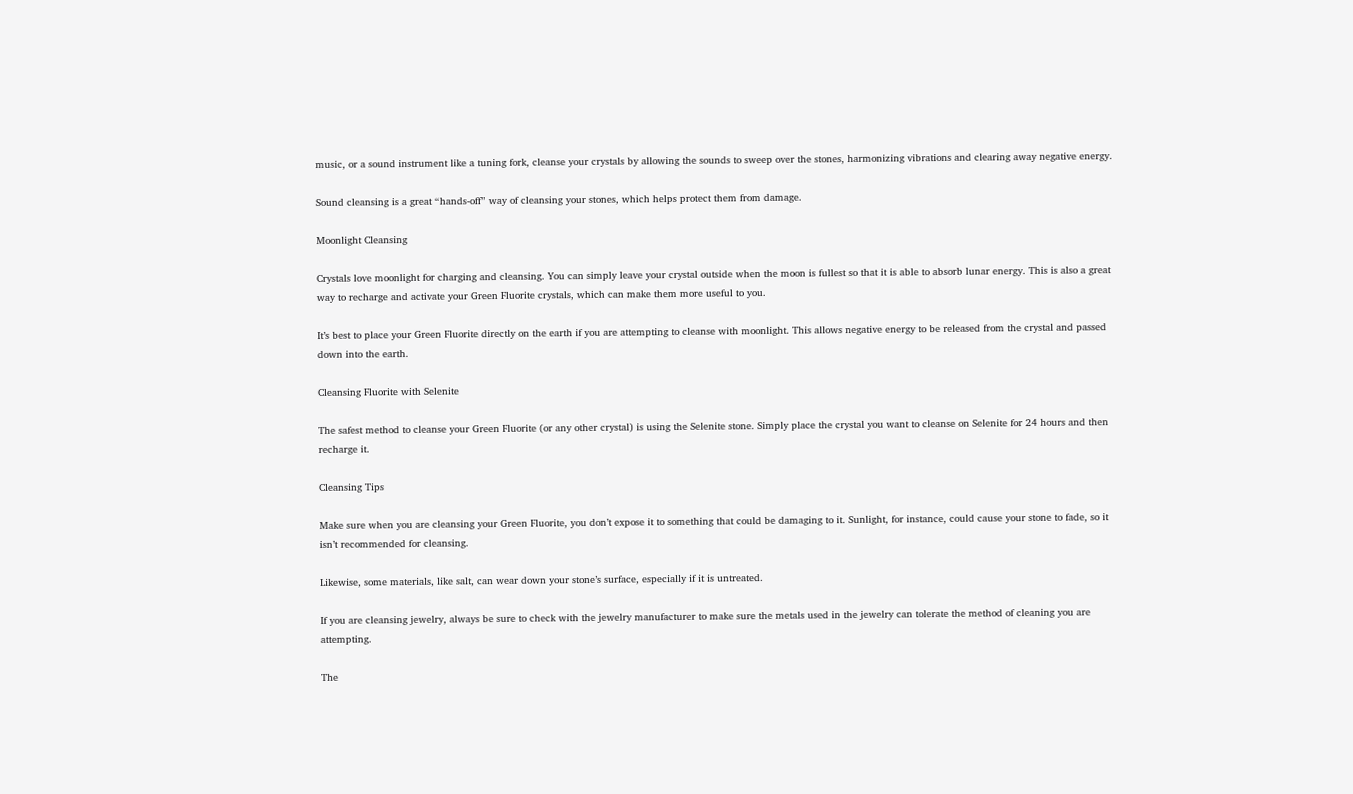music, or a sound instrument like a tuning fork, cleanse your crystals by allowing the sounds to sweep over the stones, harmonizing vibrations and clearing away negative energy.

Sound cleansing is a great “hands-off” way of cleansing your stones, which helps protect them from damage.

Moonlight Cleansing

Crystals love moonlight for charging and cleansing. You can simply leave your crystal outside when the moon is fullest so that it is able to absorb lunar energy. This is also a great way to recharge and activate your Green Fluorite crystals, which can make them more useful to you.

It’s best to place your Green Fluorite directly on the earth if you are attempting to cleanse with moonlight. This allows negative energy to be released from the crystal and passed down into the earth.

Cleansing Fluorite with Selenite

The safest method to cleanse your Green Fluorite (or any other crystal) is using the Selenite stone. Simply place the crystal you want to cleanse on Selenite for 24 hours and then recharge it.

Cleansing Tips

Make sure when you are cleansing your Green Fluorite, you don’t expose it to something that could be damaging to it. Sunlight, for instance, could cause your stone to fade, so it isn’t recommended for cleansing.

Likewise, some materials, like salt, can wear down your stone’s surface, especially if it is untreated.

If you are cleansing jewelry, always be sure to check with the jewelry manufacturer to make sure the metals used in the jewelry can tolerate the method of cleaning you are attempting.

The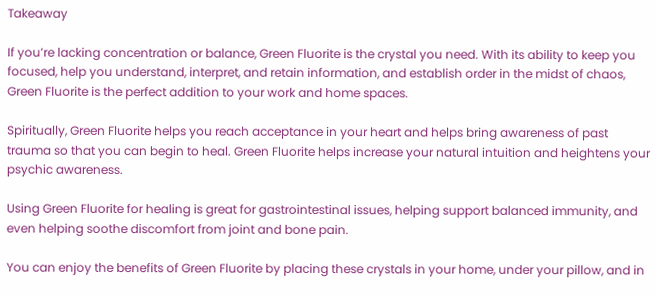Takeaway

If you’re lacking concentration or balance, Green Fluorite is the crystal you need. With its ability to keep you focused, help you understand, interpret, and retain information, and establish order in the midst of chaos, Green Fluorite is the perfect addition to your work and home spaces.

Spiritually, Green Fluorite helps you reach acceptance in your heart and helps bring awareness of past trauma so that you can begin to heal. Green Fluorite helps increase your natural intuition and heightens your psychic awareness.

Using Green Fluorite for healing is great for gastrointestinal issues, helping support balanced immunity, and even helping soothe discomfort from joint and bone pain.

You can enjoy the benefits of Green Fluorite by placing these crystals in your home, under your pillow, and in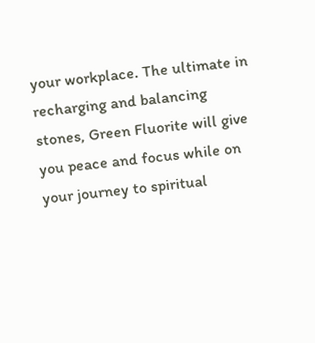your workplace. The ultimate in recharging and balancing stones, Green Fluorite will give you peace and focus while on your journey to spiritual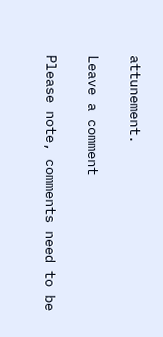attunement.

Leave a comment

Please note, comments need to be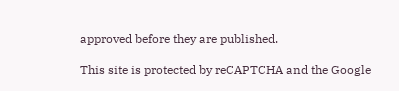approved before they are published.

This site is protected by reCAPTCHA and the Google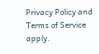Privacy Policy and Terms of Service apply.